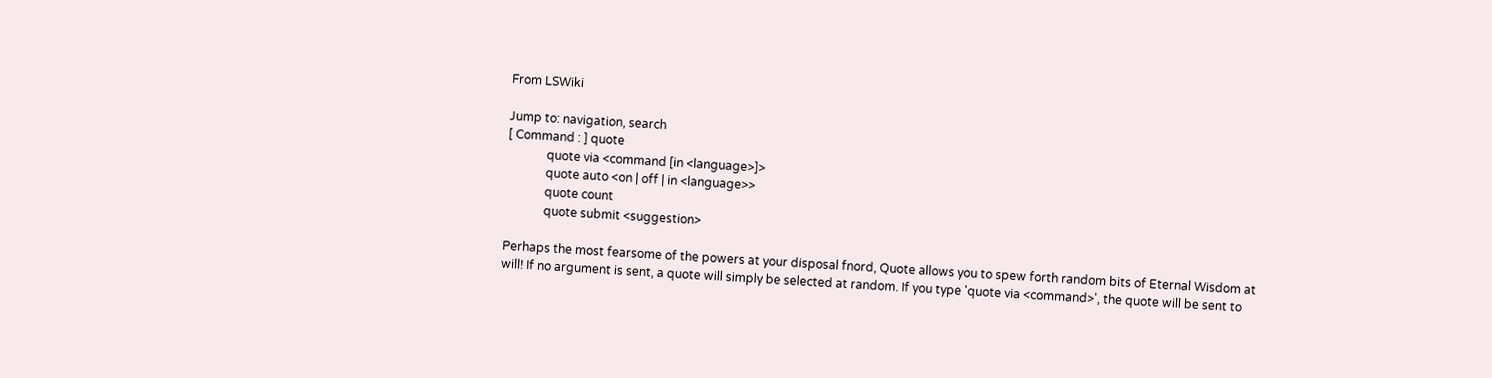From LSWiki

Jump to: navigation, search
[ Command : ] quote
             quote via <command [in <language>]>
             quote auto <on | off | in <language>>
             quote count
             quote submit <suggestion>

Perhaps the most fearsome of the powers at your disposal fnord, Quote allows you to spew forth random bits of Eternal Wisdom at will! If no argument is sent, a quote will simply be selected at random. If you type 'quote via <command>', the quote will be sent to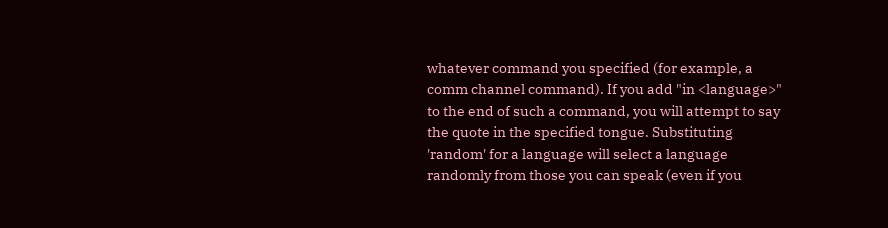whatever command you specified (for example, a comm channel command). If you add "in <language>" to the end of such a command, you will attempt to say the quote in the specified tongue. Substituting 'random' for a language will select a language randomly from those you can speak (even if you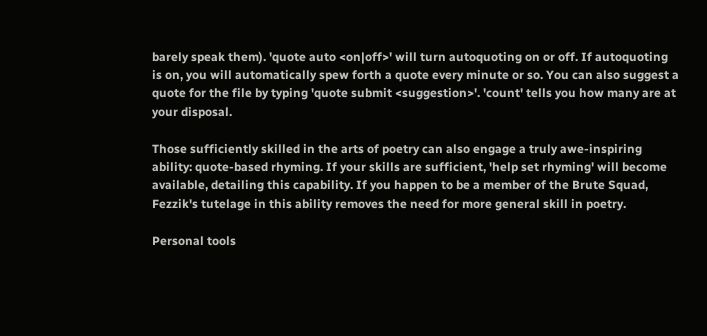barely speak them). 'quote auto <on|off>' will turn autoquoting on or off. If autoquoting is on, you will automatically spew forth a quote every minute or so. You can also suggest a quote for the file by typing 'quote submit <suggestion>'. 'count' tells you how many are at your disposal.

Those sufficiently skilled in the arts of poetry can also engage a truly awe-inspiring ability: quote-based rhyming. If your skills are sufficient, 'help set rhyming' will become available, detailing this capability. If you happen to be a member of the Brute Squad, Fezzik's tutelage in this ability removes the need for more general skill in poetry.

Personal tools